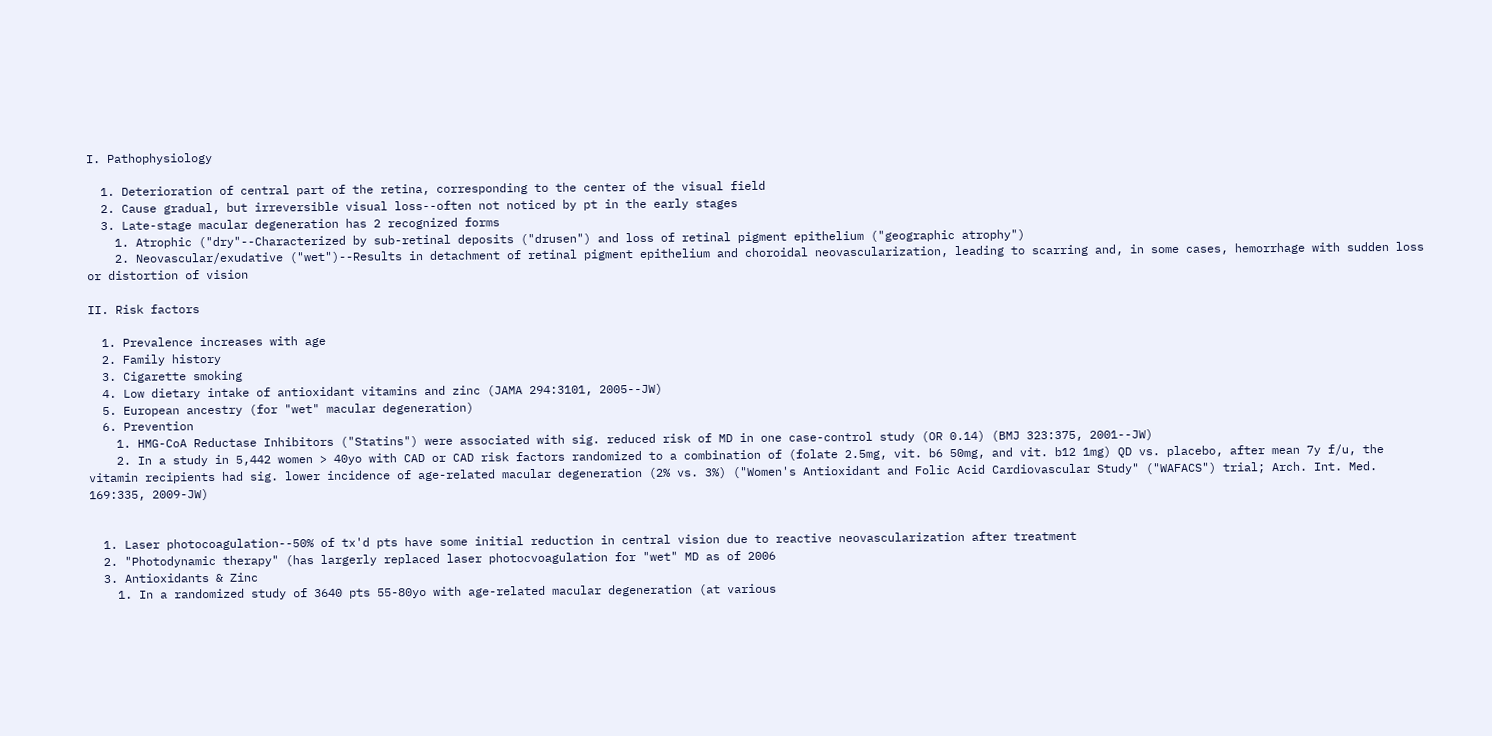I. Pathophysiology

  1. Deterioration of central part of the retina, corresponding to the center of the visual field
  2. Cause gradual, but irreversible visual loss--often not noticed by pt in the early stages
  3. Late-stage macular degeneration has 2 recognized forms
    1. Atrophic ("dry"--Characterized by sub-retinal deposits ("drusen") and loss of retinal pigment epithelium ("geographic atrophy")
    2. Neovascular/exudative ("wet")--Results in detachment of retinal pigment epithelium and choroidal neovascularization, leading to scarring and, in some cases, hemorrhage with sudden loss or distortion of vision

II. Risk factors

  1. Prevalence increases with age
  2. Family history
  3. Cigarette smoking
  4. Low dietary intake of antioxidant vitamins and zinc (JAMA 294:3101, 2005--JW)
  5. European ancestry (for "wet" macular degeneration)
  6. Prevention
    1. HMG-CoA Reductase Inhibitors ("Statins") were associated with sig. reduced risk of MD in one case-control study (OR 0.14) (BMJ 323:375, 2001--JW)
    2. In a study in 5,442 women > 40yo with CAD or CAD risk factors randomized to a combination of (folate 2.5mg, vit. b6 50mg, and vit. b12 1mg) QD vs. placebo, after mean 7y f/u, the vitamin recipients had sig. lower incidence of age-related macular degeneration (2% vs. 3%) ("Women's Antioxidant and Folic Acid Cardiovascular Study" ("WAFACS") trial; Arch. Int. Med. 169:335, 2009-JW)


  1. Laser photocoagulation--50% of tx'd pts have some initial reduction in central vision due to reactive neovascularization after treatment
  2. "Photodynamic therapy" (has largerly replaced laser photocvoagulation for "wet" MD as of 2006
  3. Antioxidants & Zinc
    1. In a randomized study of 3640 pts 55-80yo with age-related macular degeneration (at various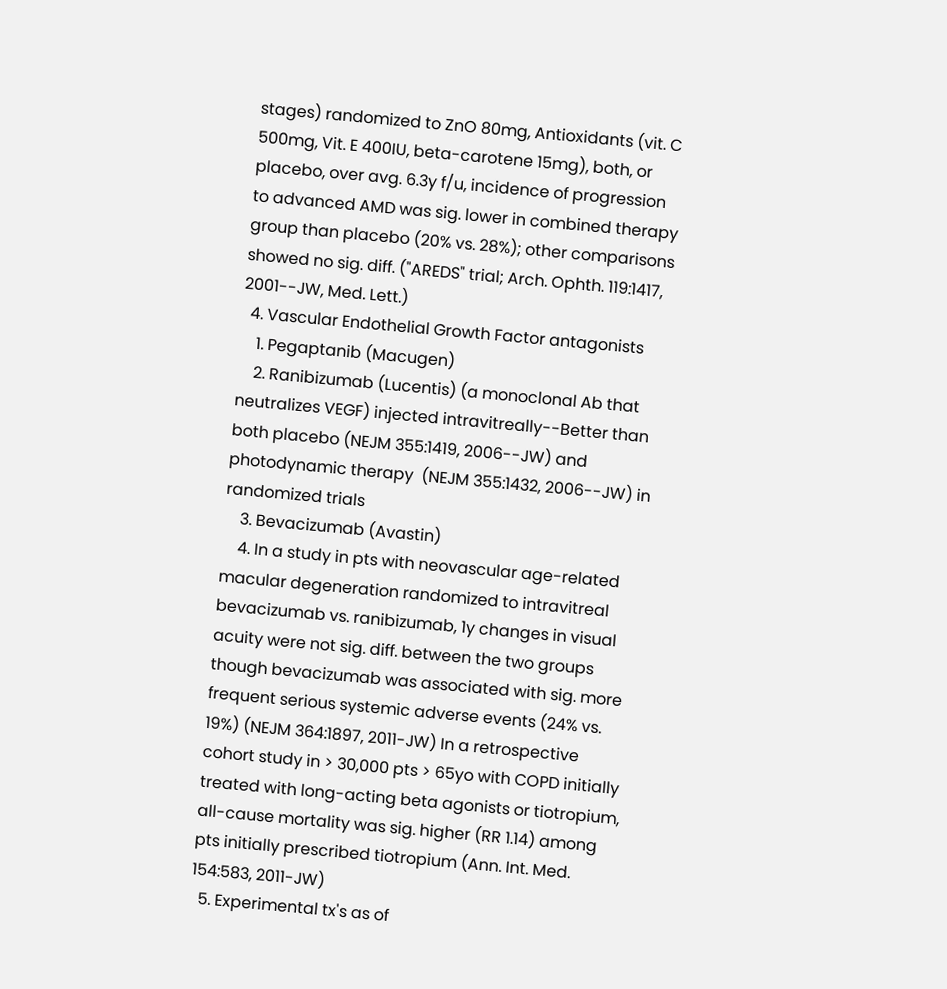stages) randomized to ZnO 80mg, Antioxidants (vit. C 500mg, Vit. E 400IU, beta-carotene 15mg), both, or placebo, over avg. 6.3y f/u, incidence of progression to advanced AMD was sig. lower in combined therapy group than placebo (20% vs. 28%); other comparisons showed no sig. diff. ("AREDS" trial; Arch. Ophth. 119:1417, 2001--JW, Med. Lett.)
  4. Vascular Endothelial Growth Factor antagonists
    1. Pegaptanib (Macugen)
    2. Ranibizumab (Lucentis) (a monoclonal Ab that neutralizes VEGF) injected intravitreally--Better than both placebo (NEJM 355:1419, 2006--JW) and photodynamic therapy  (NEJM 355:1432, 2006--JW) in randomized trials
    3. Bevacizumab (Avastin)
    4. In a study in pts with neovascular age-related macular degeneration randomized to intravitreal bevacizumab vs. ranibizumab, 1y changes in visual acuity were not sig. diff. between the two groups though bevacizumab was associated with sig. more frequent serious systemic adverse events (24% vs. 19%) (NEJM 364:1897, 2011-JW) In a retrospective cohort study in > 30,000 pts > 65yo with COPD initially treated with long-acting beta agonists or tiotropium, all-cause mortality was sig. higher (RR 1.14) among pts initially prescribed tiotropium (Ann. Int. Med. 154:583, 2011-JW)
  5. Experimental tx's as of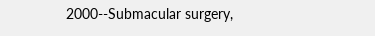2000--Submacular surgery,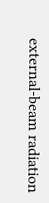external-beam radiation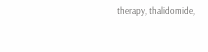therapy, thalidomide,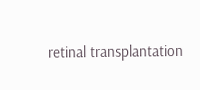retinal transplantation